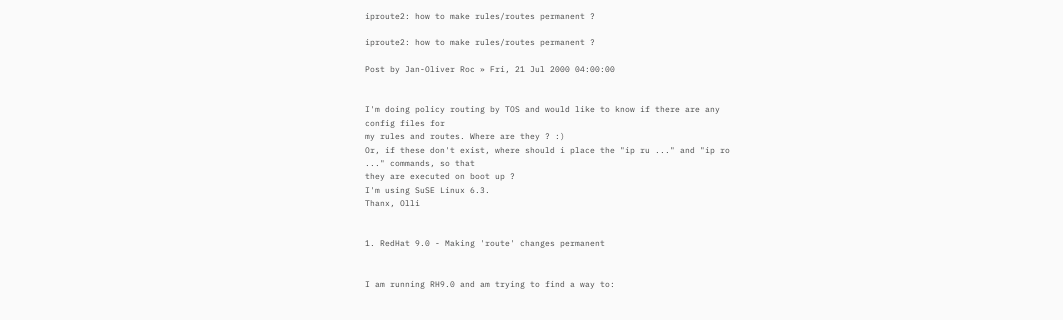iproute2: how to make rules/routes permanent ?

iproute2: how to make rules/routes permanent ?

Post by Jan-Oliver Roc » Fri, 21 Jul 2000 04:00:00


I'm doing policy routing by TOS and would like to know if there are any
config files for
my rules and routes. Where are they ? :)
Or, if these don't exist, where should i place the "ip ru ..." and "ip ro
..." commands, so that
they are executed on boot up ?
I'm using SuSE Linux 6.3.
Thanx, Olli


1. RedHat 9.0 - Making 'route' changes permanent


I am running RH9.0 and am trying to find a way to: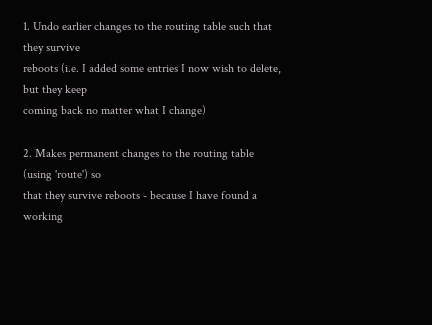1. Undo earlier changes to the routing table such that they survive
reboots (i.e. I added some entries I now wish to delete, but they keep
coming back no matter what I change)

2. Makes permanent changes to the routing table (using 'route') so
that they survive reboots - because I have found a working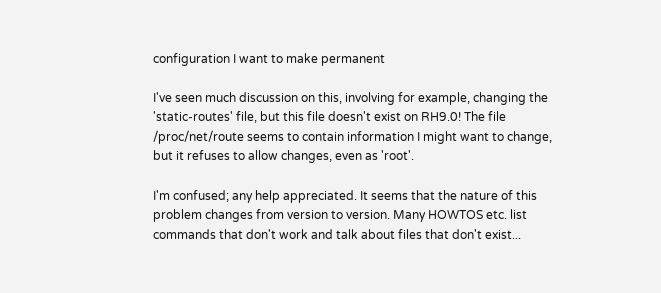configuration I want to make permanent

I've seen much discussion on this, involving for example, changing the
'static-routes' file, but this file doesn't exist on RH9.0! The file
/proc/net/route seems to contain information I might want to change,
but it refuses to allow changes, even as 'root'.

I'm confused; any help appreciated. It seems that the nature of this
problem changes from version to version. Many HOWTOS etc. list
commands that don't work and talk about files that don't exist...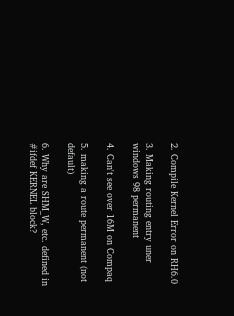2. Compile Kernel Error on RH6.0

3. Making routing entry uner windows 98 permanent

4. Can't see over 16M on Compaq

5. making a route permanent (not default)

6. Why are SHM_W, etc. defined in #ifdef KERNEL block?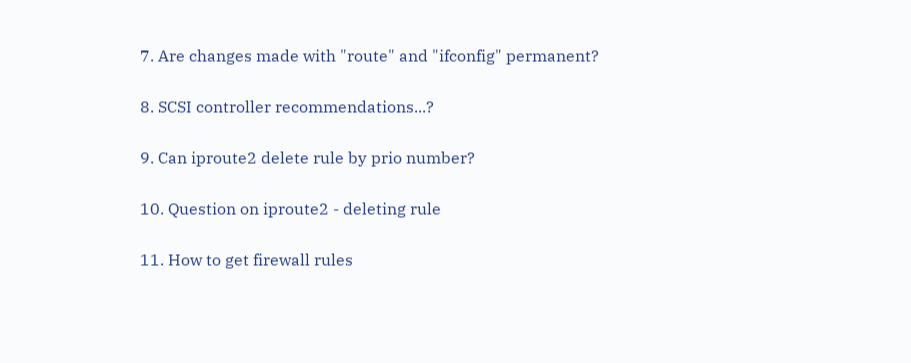7. Are changes made with "route" and "ifconfig" permanent?

8. SCSI controller recommendations...?

9. Can iproute2 delete rule by prio number?

10. Question on iproute2 - deleting rule

11. How to get firewall rules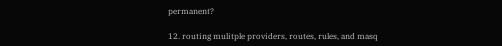permanent?

12. routing mulitple providers, routes, rules, and masq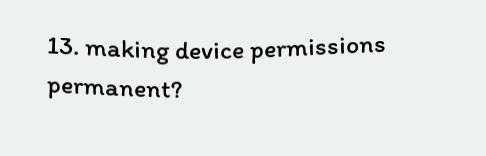13. making device permissions permanent?